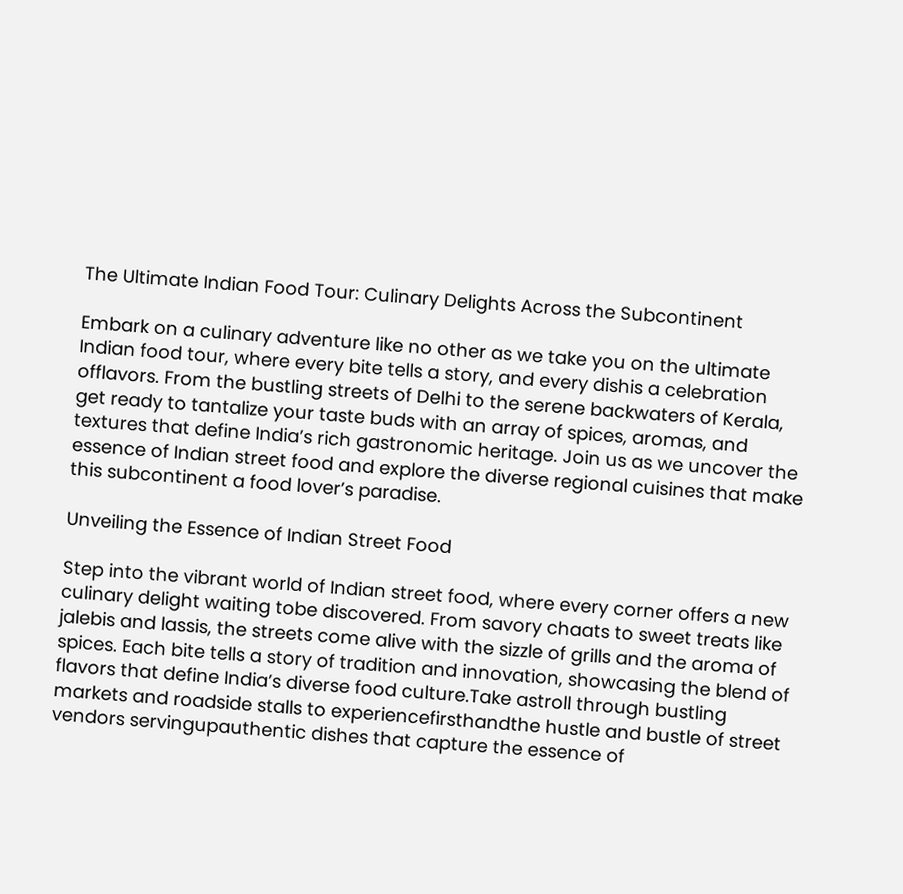The Ultimate Indian Food Tour: Culinary Delights Across the Subcontinent

Embark on a culinary adventure like no other as we take you on the ultimate Indian food tour, where every bite tells a story, and every dishis a celebration offlavors. From the bustling streets of Delhi to the serene backwaters of Kerala, get ready to tantalize your taste buds with an array of spices, aromas, and textures that define India’s rich gastronomic heritage. Join us as we uncover the essence of Indian street food and explore the diverse regional cuisines that make this subcontinent a food lover’s paradise.

Unveiling the Essence of Indian Street Food

Step into the vibrant world of Indian street food, where every corner offers a new culinary delight waiting tobe discovered. From savory chaats to sweet treats like jalebis and lassis, the streets come alive with the sizzle of grills and the aroma of spices. Each bite tells a story of tradition and innovation, showcasing the blend of flavors that define India’s diverse food culture.Take astroll through bustling markets and roadside stalls to experiencefirsthandthe hustle and bustle of street vendors servingupauthentic dishes that capture the essence of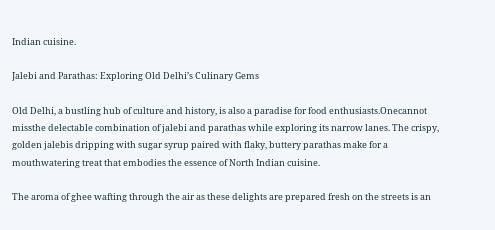Indian cuisine.

Jalebi and Parathas: Exploring Old Delhi’s Culinary Gems

Old Delhi, a bustling hub of culture and history, is also a paradise for food enthusiasts.Onecannot missthe delectable combination of jalebi and parathas while exploring its narrow lanes. The crispy, golden jalebis dripping with sugar syrup paired with flaky, buttery parathas make for a mouthwatering treat that embodies the essence of North Indian cuisine.

The aroma of ghee wafting through the air as these delights are prepared fresh on the streets is an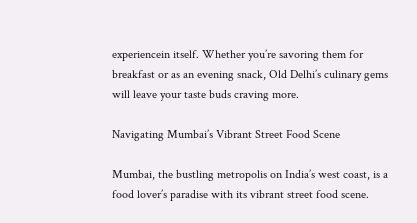experiencein itself. Whether you’re savoring them for breakfast or as an evening snack, Old Delhi’s culinary gems will leave your taste buds craving more.

Navigating Mumbai’s Vibrant Street Food Scene

Mumbai, the bustling metropolis on India’s west coast, is a food lover’s paradise with its vibrant street food scene.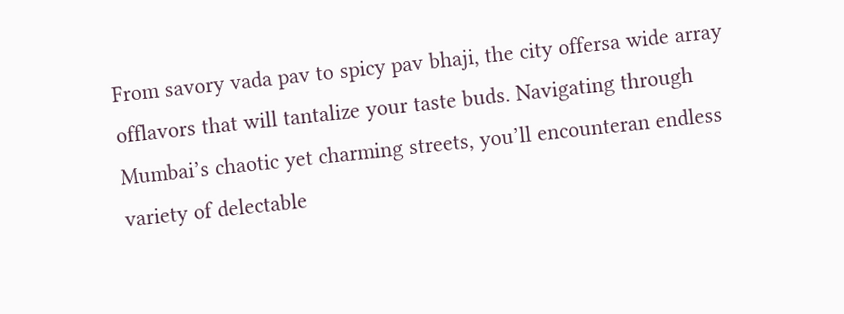From savory vada pav to spicy pav bhaji, the city offersa wide array offlavors that will tantalize your taste buds. Navigating through Mumbai’s chaotic yet charming streets, you’ll encounteran endless variety of delectable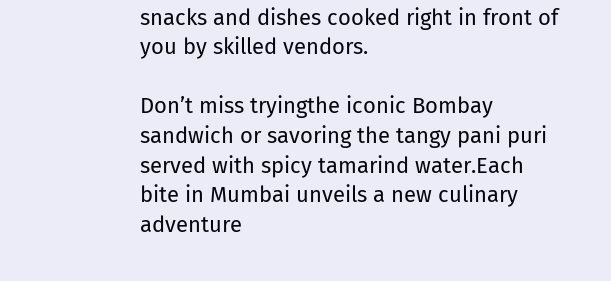snacks and dishes cooked right in front of you by skilled vendors.

Don’t miss tryingthe iconic Bombay sandwich or savoring the tangy pani puri served with spicy tamarind water.Each bite in Mumbai unveils a new culinary adventure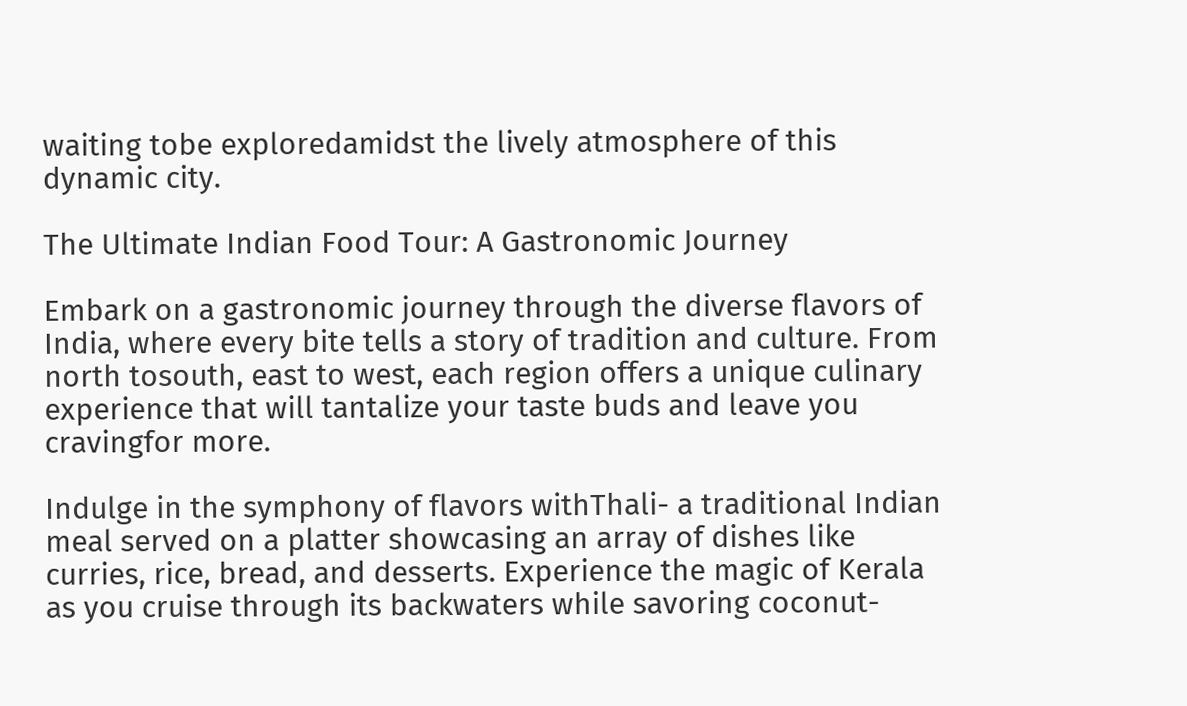waiting tobe exploredamidst the lively atmosphere of this dynamic city.

The Ultimate Indian Food Tour: A Gastronomic Journey

Embark on a gastronomic journey through the diverse flavors of India, where every bite tells a story of tradition and culture. From north tosouth, east to west, each region offers a unique culinary experience that will tantalize your taste buds and leave you cravingfor more.

Indulge in the symphony of flavors withThali- a traditional Indian meal served on a platter showcasing an array of dishes like curries, rice, bread, and desserts. Experience the magic of Kerala as you cruise through its backwaters while savoring coconut-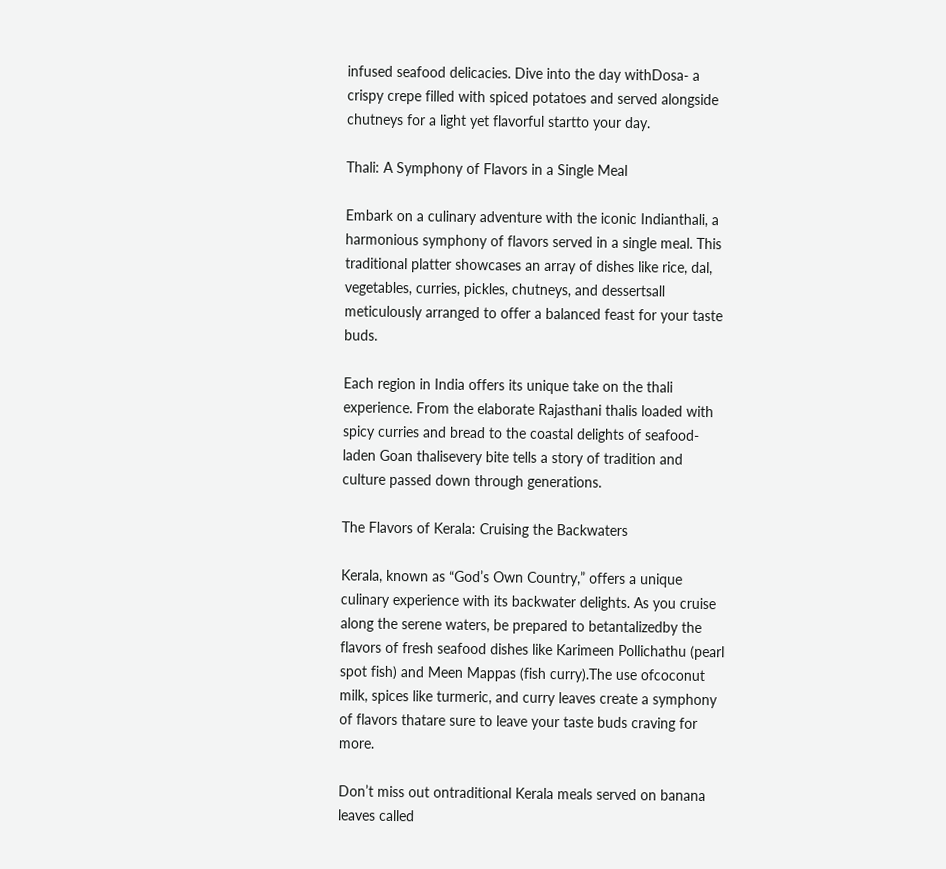infused seafood delicacies. Dive into the day withDosa- a crispy crepe filled with spiced potatoes and served alongside chutneys for a light yet flavorful startto your day.

Thali: A Symphony of Flavors in a Single Meal

Embark on a culinary adventure with the iconic Indianthali, a harmonious symphony of flavors served in a single meal. This traditional platter showcases an array of dishes like rice, dal, vegetables, curries, pickles, chutneys, and dessertsall meticulously arranged to offer a balanced feast for your taste buds.

Each region in India offers its unique take on the thali experience. From the elaborate Rajasthani thalis loaded with spicy curries and bread to the coastal delights of seafood-laden Goan thalisevery bite tells a story of tradition and culture passed down through generations.

The Flavors of Kerala: Cruising the Backwaters

Kerala, known as “God’s Own Country,” offers a unique culinary experience with its backwater delights. As you cruise along the serene waters, be prepared to betantalizedby the flavors of fresh seafood dishes like Karimeen Pollichathu (pearl spot fish) and Meen Mappas (fish curry).The use ofcoconut milk, spices like turmeric, and curry leaves create a symphony of flavors thatare sure to leave your taste buds craving for more.

Don’t miss out ontraditional Kerala meals served on banana leaves called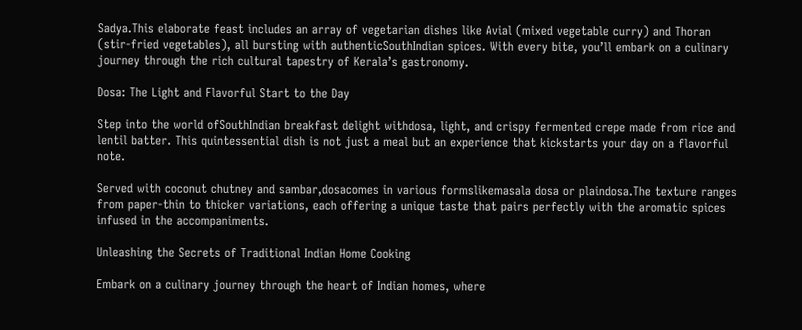Sadya.This elaborate feast includes an array of vegetarian dishes like Avial (mixed vegetable curry) and Thoran (stir-fried vegetables), all bursting with authenticSouthIndian spices. With every bite, you’ll embark on a culinary journey through the rich cultural tapestry of Kerala’s gastronomy.

Dosa: The Light and Flavorful Start to the Day

Step into the world ofSouthIndian breakfast delight withdosa, light, and crispy fermented crepe made from rice and lentil batter. This quintessential dish is not just a meal but an experience that kickstarts your day on a flavorful note.

Served with coconut chutney and sambar,dosacomes in various formslikemasala dosa or plaindosa.The texture ranges from paper-thin to thicker variations, each offering a unique taste that pairs perfectly with the aromatic spices infused in the accompaniments.

Unleashing the Secrets of Traditional Indian Home Cooking

Embark on a culinary journey through the heart of Indian homes, where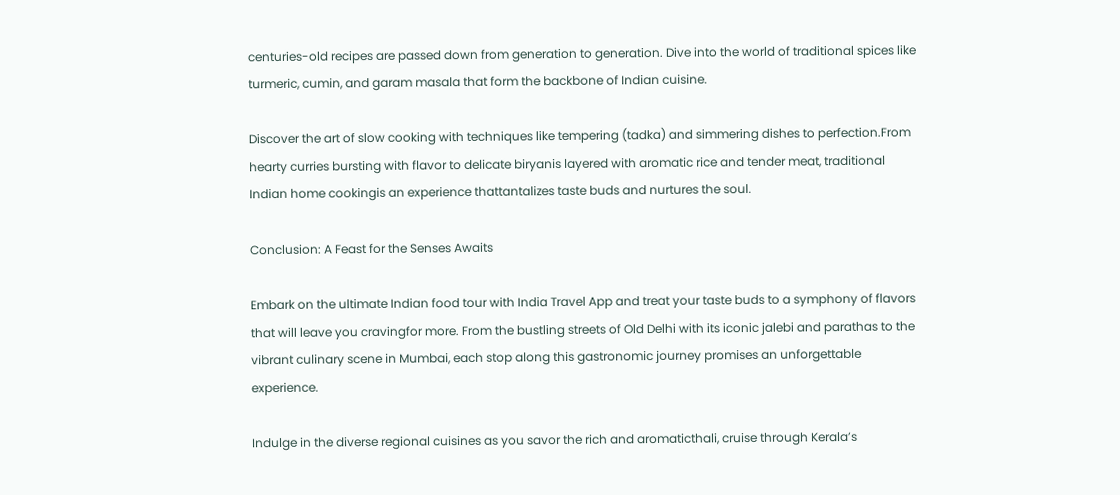centuries-old recipes are passed down from generation to generation. Dive into the world of traditional spices like turmeric, cumin, and garam masala that form the backbone of Indian cuisine.

Discover the art of slow cooking with techniques like tempering (tadka) and simmering dishes to perfection.From hearty curries bursting with flavor to delicate biryanis layered with aromatic rice and tender meat, traditional Indian home cookingis an experience thattantalizes taste buds and nurtures the soul.

Conclusion: A Feast for the Senses Awaits

Embark on the ultimate Indian food tour with India Travel App and treat your taste buds to a symphony of flavors that will leave you cravingfor more. From the bustling streets of Old Delhi with its iconic jalebi and parathas to the vibrant culinary scene in Mumbai, each stop along this gastronomic journey promises an unforgettable experience.

Indulge in the diverse regional cuisines as you savor the rich and aromaticthali, cruise through Kerala’s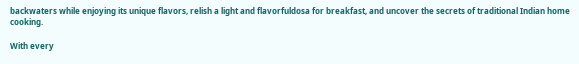backwaters while enjoying its unique flavors, relish a light and flavorfuldosa for breakfast, and uncover the secrets of traditional Indian home cooking.

With every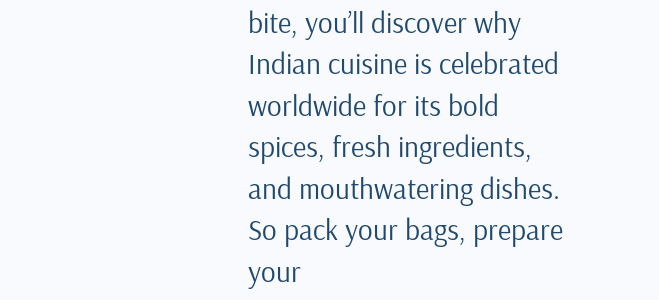bite, you’ll discover why Indian cuisine is celebrated worldwide for its bold spices, fresh ingredients, and mouthwatering dishes. So pack your bags, prepare your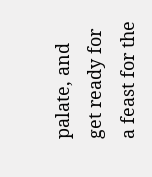palate, and get ready for a feast for the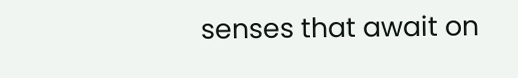senses that await on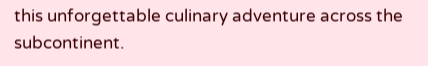this unforgettable culinary adventure across the subcontinent.